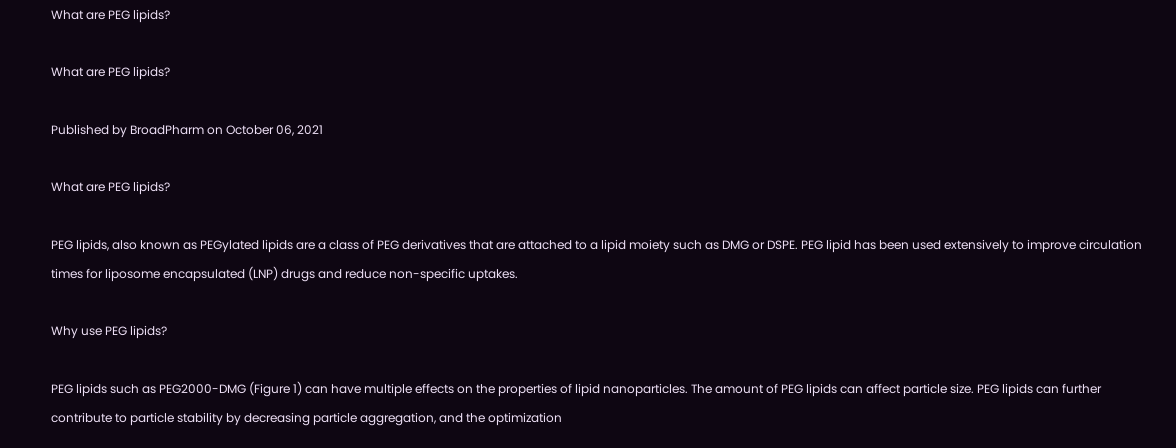What are PEG lipids?

What are PEG lipids?

Published by BroadPharm on October 06, 2021

What are PEG lipids?

PEG lipids, also known as PEGylated lipids are a class of PEG derivatives that are attached to a lipid moiety such as DMG or DSPE. PEG lipid has been used extensively to improve circulation times for liposome encapsulated (LNP) drugs and reduce non-specific uptakes.

Why use PEG lipids?

PEG lipids such as PEG2000-DMG (Figure 1) can have multiple effects on the properties of lipid nanoparticles. The amount of PEG lipids can affect particle size. PEG lipids can further contribute to particle stability by decreasing particle aggregation, and the optimization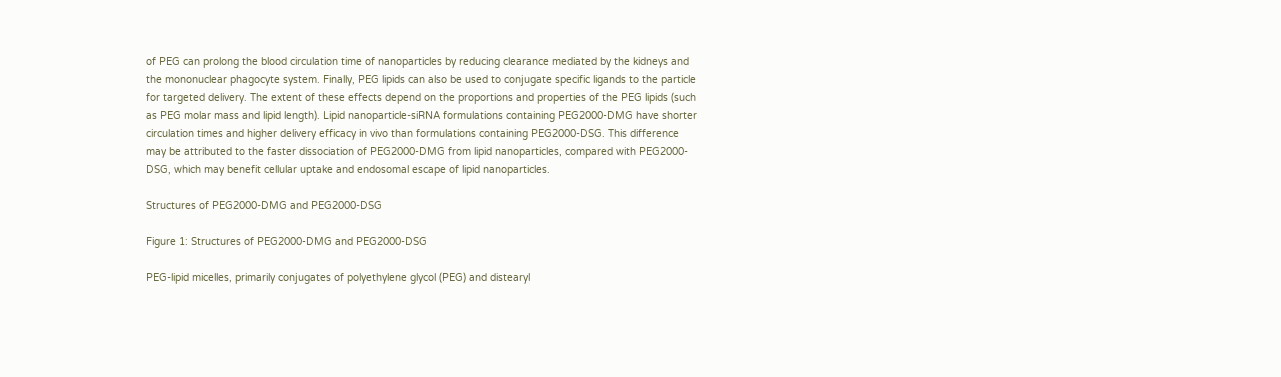of PEG can prolong the blood circulation time of nanoparticles by reducing clearance mediated by the kidneys and the mononuclear phagocyte system. Finally, PEG lipids can also be used to conjugate specific ligands to the particle for targeted delivery. The extent of these effects depend on the proportions and properties of the PEG lipids (such as PEG molar mass and lipid length). Lipid nanoparticle-siRNA formulations containing PEG2000-DMG have shorter circulation times and higher delivery efficacy in vivo than formulations containing PEG2000-DSG. This difference may be attributed to the faster dissociation of PEG2000-DMG from lipid nanoparticles, compared with PEG2000-DSG, which may benefit cellular uptake and endosomal escape of lipid nanoparticles.

Structures of PEG2000-DMG and PEG2000-DSG

Figure 1: Structures of PEG2000-DMG and PEG2000-DSG

PEG-lipid micelles, primarily conjugates of polyethylene glycol (PEG) and distearyl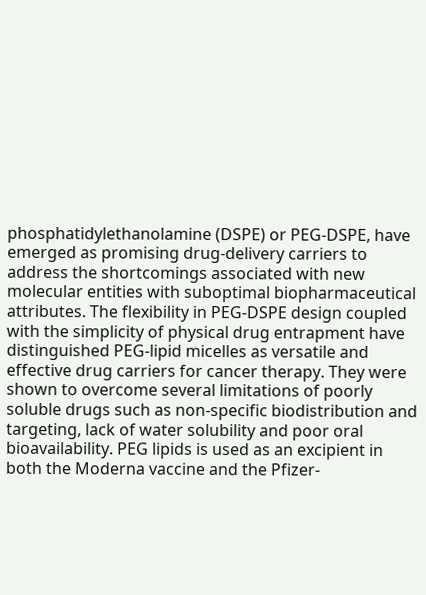phosphatidylethanolamine (DSPE) or PEG-DSPE, have emerged as promising drug-delivery carriers to address the shortcomings associated with new molecular entities with suboptimal biopharmaceutical attributes. The flexibility in PEG-DSPE design coupled with the simplicity of physical drug entrapment have distinguished PEG-lipid micelles as versatile and effective drug carriers for cancer therapy. They were shown to overcome several limitations of poorly soluble drugs such as non-specific biodistribution and targeting, lack of water solubility and poor oral bioavailability. PEG lipids is used as an excipient in both the Moderna vaccine and the Pfizer-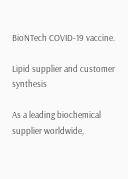BioNTech COVID-19 vaccine.

Lipid supplier and customer synthesis

As a leading biochemical supplier worldwide,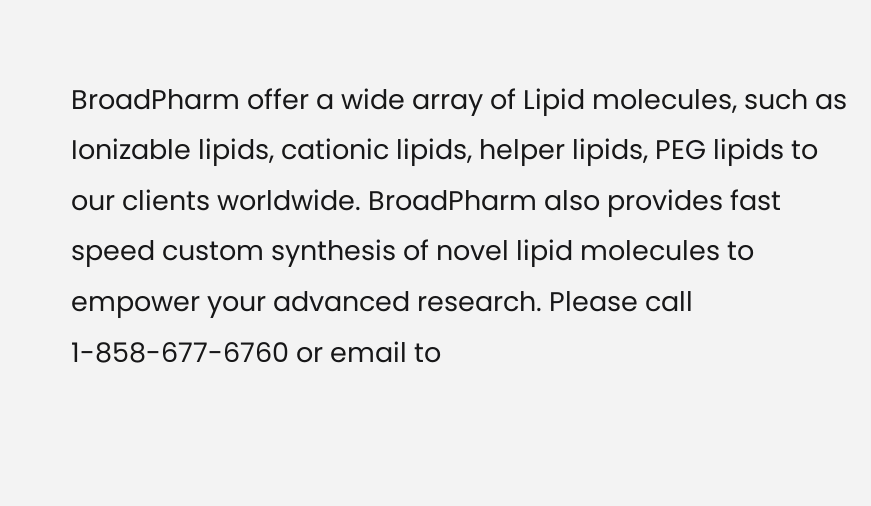BroadPharm offer a wide array of Lipid molecules, such as Ionizable lipids, cationic lipids, helper lipids, PEG lipids to our clients worldwide. BroadPharm also provides fast speed custom synthesis of novel lipid molecules to empower your advanced research. Please call 1-858-677-6760 or email to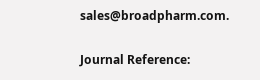sales@broadpharm.com.

Journal Reference: